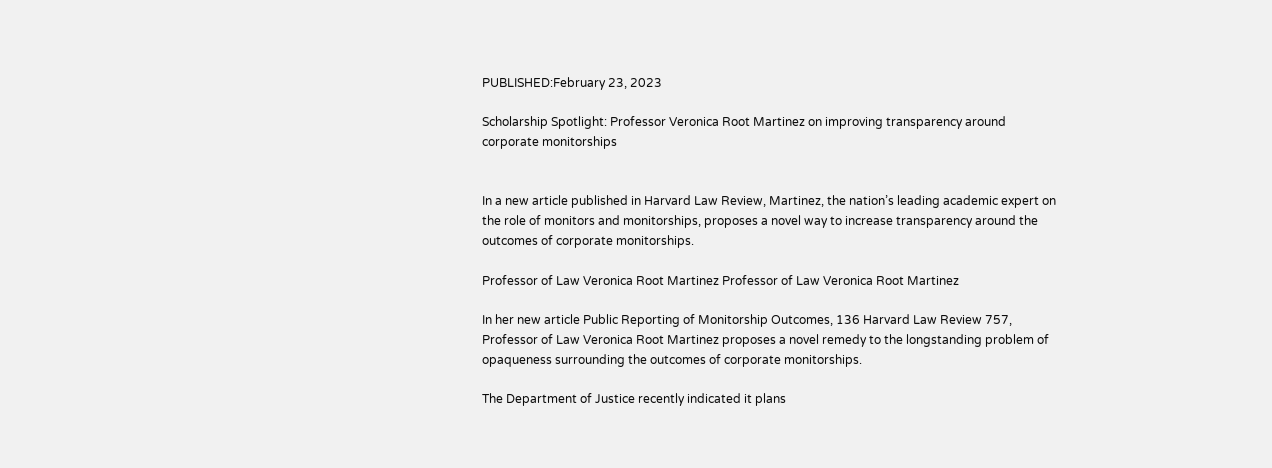PUBLISHED:February 23, 2023

Scholarship Spotlight: Professor Veronica Root Martinez on improving transparency around corporate monitorships


In a new article published in Harvard Law Review, Martinez, the nation’s leading academic expert on the role of monitors and monitorships, proposes a novel way to increase transparency around the outcomes of corporate monitorships.

Professor of Law Veronica Root Martinez Professor of Law Veronica Root Martinez

In her new article Public Reporting of Monitorship Outcomes, 136 Harvard Law Review 757, Professor of Law Veronica Root Martinez proposes a novel remedy to the longstanding problem of opaqueness surrounding the outcomes of corporate monitorships.

The Department of Justice recently indicated it plans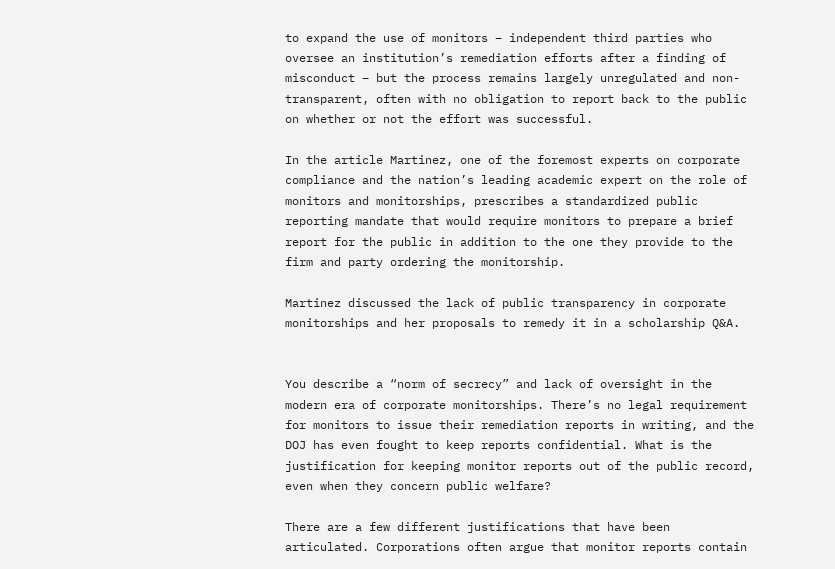to expand the use of monitors – independent third parties who oversee an institution’s remediation efforts after a finding of misconduct – but the process remains largely unregulated and non-transparent, often with no obligation to report back to the public on whether or not the effort was successful.

In the article Martinez, one of the foremost experts on corporate compliance and the nation’s leading academic expert on the role of monitors and monitorships, prescribes a standardized public reporting mandate that would require monitors to prepare a brief report for the public in addition to the one they provide to the firm and party ordering the monitorship.

Martinez discussed the lack of public transparency in corporate monitorships and her proposals to remedy it in a scholarship Q&A.


You describe a “norm of secrecy” and lack of oversight in the modern era of corporate monitorships. There’s no legal requirement for monitors to issue their remediation reports in writing, and the DOJ has even fought to keep reports confidential. What is the justification for keeping monitor reports out of the public record, even when they concern public welfare?

There are a few different justifications that have been articulated. Corporations often argue that monitor reports contain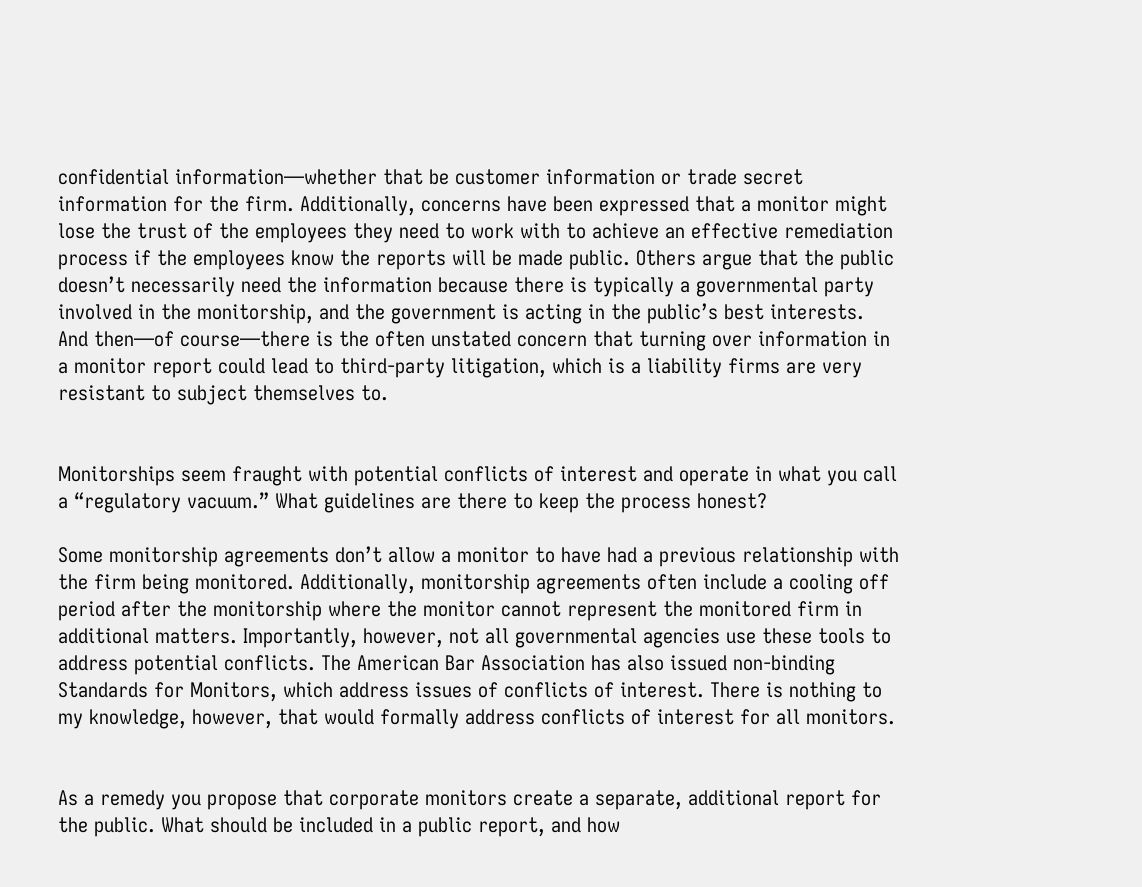confidential information—whether that be customer information or trade secret information for the firm. Additionally, concerns have been expressed that a monitor might lose the trust of the employees they need to work with to achieve an effective remediation process if the employees know the reports will be made public. Others argue that the public doesn’t necessarily need the information because there is typically a governmental party involved in the monitorship, and the government is acting in the public’s best interests. And then—of course—there is the often unstated concern that turning over information in a monitor report could lead to third-party litigation, which is a liability firms are very resistant to subject themselves to.


Monitorships seem fraught with potential conflicts of interest and operate in what you call a “regulatory vacuum.” What guidelines are there to keep the process honest?

Some monitorship agreements don’t allow a monitor to have had a previous relationship with the firm being monitored. Additionally, monitorship agreements often include a cooling off period after the monitorship where the monitor cannot represent the monitored firm in additional matters. Importantly, however, not all governmental agencies use these tools to address potential conflicts. The American Bar Association has also issued non-binding Standards for Monitors, which address issues of conflicts of interest. There is nothing to my knowledge, however, that would formally address conflicts of interest for all monitors.


As a remedy you propose that corporate monitors create a separate, additional report for the public. What should be included in a public report, and how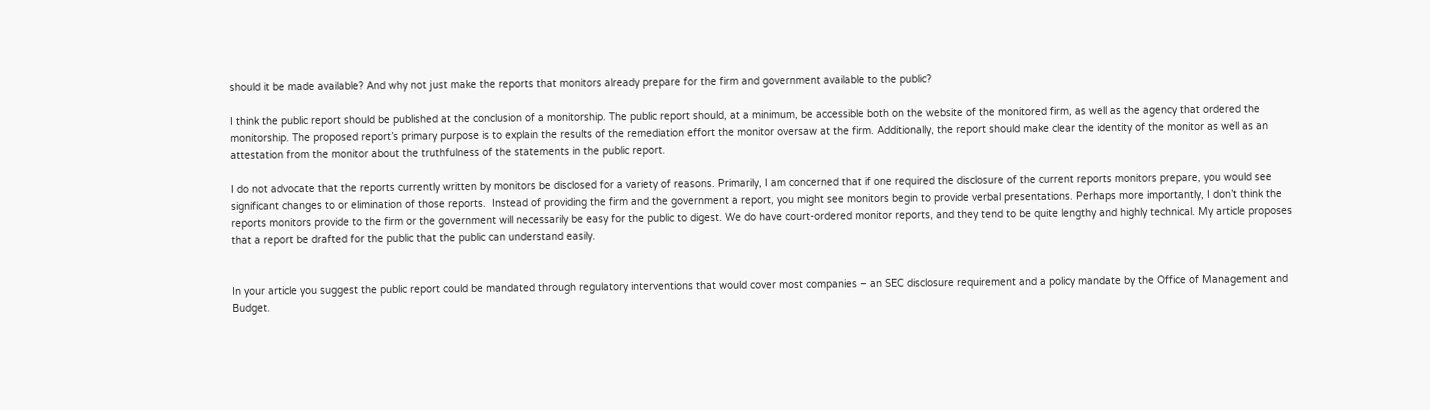should it be made available? And why not just make the reports that monitors already prepare for the firm and government available to the public?

I think the public report should be published at the conclusion of a monitorship. The public report should, at a minimum, be accessible both on the website of the monitored firm, as well as the agency that ordered the monitorship. The proposed report’s primary purpose is to explain the results of the remediation effort the monitor oversaw at the firm. Additionally, the report should make clear the identity of the monitor as well as an attestation from the monitor about the truthfulness of the statements in the public report.

I do not advocate that the reports currently written by monitors be disclosed for a variety of reasons. Primarily, I am concerned that if one required the disclosure of the current reports monitors prepare, you would see significant changes to or elimination of those reports.  Instead of providing the firm and the government a report, you might see monitors begin to provide verbal presentations. Perhaps more importantly, I don’t think the reports monitors provide to the firm or the government will necessarily be easy for the public to digest. We do have court-ordered monitor reports, and they tend to be quite lengthy and highly technical. My article proposes that a report be drafted for the public that the public can understand easily.


In your article you suggest the public report could be mandated through regulatory interventions that would cover most companies – an SEC disclosure requirement and a policy mandate by the Office of Management and Budget.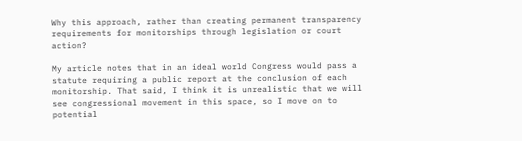Why this approach, rather than creating permanent transparency requirements for monitorships through legislation or court action?

My article notes that in an ideal world Congress would pass a statute requiring a public report at the conclusion of each monitorship. That said, I think it is unrealistic that we will see congressional movement in this space, so I move on to potential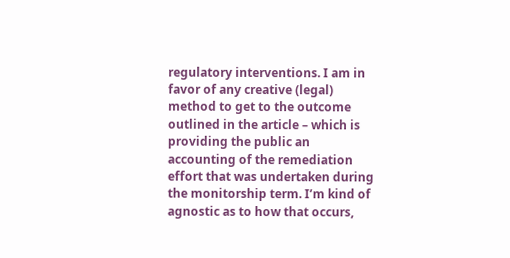regulatory interventions. I am in favor of any creative (legal) method to get to the outcome outlined in the article – which is providing the public an accounting of the remediation effort that was undertaken during the monitorship term. I’m kind of agnostic as to how that occurs,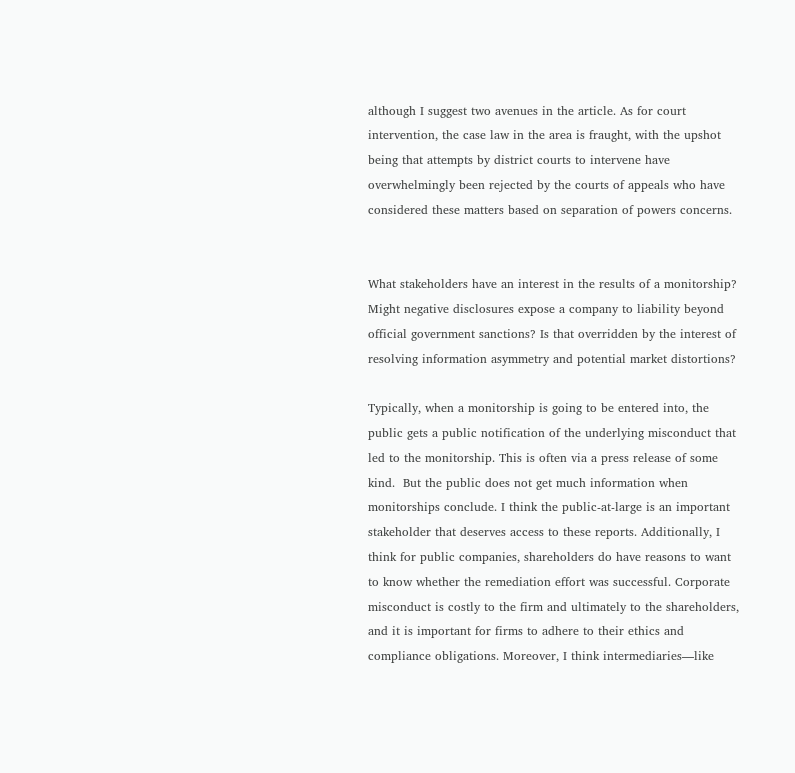although I suggest two avenues in the article. As for court intervention, the case law in the area is fraught, with the upshot being that attempts by district courts to intervene have overwhelmingly been rejected by the courts of appeals who have considered these matters based on separation of powers concerns.


What stakeholders have an interest in the results of a monitorship? Might negative disclosures expose a company to liability beyond official government sanctions? Is that overridden by the interest of resolving information asymmetry and potential market distortions?

Typically, when a monitorship is going to be entered into, the public gets a public notification of the underlying misconduct that led to the monitorship. This is often via a press release of some kind.  But the public does not get much information when monitorships conclude. I think the public-at-large is an important stakeholder that deserves access to these reports. Additionally, I think for public companies, shareholders do have reasons to want to know whether the remediation effort was successful. Corporate misconduct is costly to the firm and ultimately to the shareholders, and it is important for firms to adhere to their ethics and compliance obligations. Moreover, I think intermediaries—like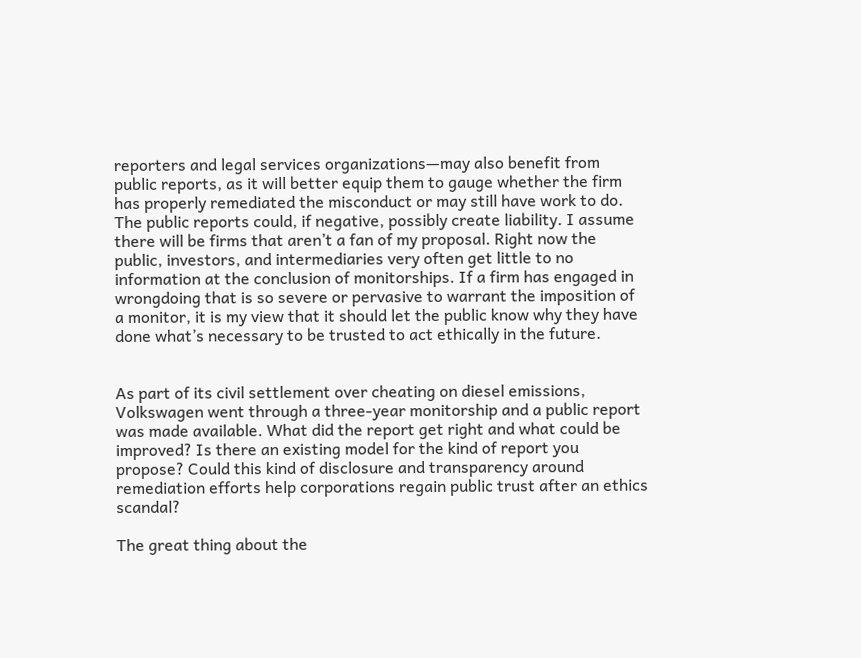reporters and legal services organizations—may also benefit from public reports, as it will better equip them to gauge whether the firm has properly remediated the misconduct or may still have work to do. The public reports could, if negative, possibly create liability. I assume there will be firms that aren’t a fan of my proposal. Right now the public, investors, and intermediaries very often get little to no information at the conclusion of monitorships. If a firm has engaged in wrongdoing that is so severe or pervasive to warrant the imposition of a monitor, it is my view that it should let the public know why they have done what’s necessary to be trusted to act ethically in the future.


As part of its civil settlement over cheating on diesel emissions, Volkswagen went through a three-year monitorship and a public report was made available. What did the report get right and what could be improved? Is there an existing model for the kind of report you propose? Could this kind of disclosure and transparency around remediation efforts help corporations regain public trust after an ethics scandal?

The great thing about the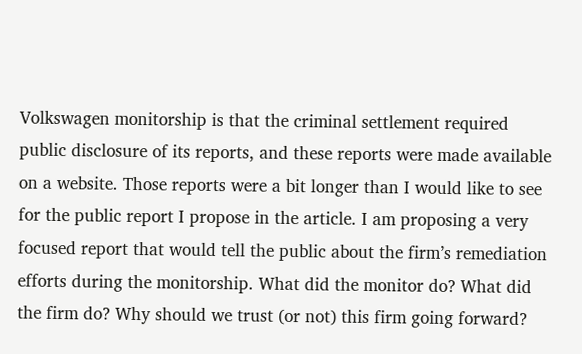Volkswagen monitorship is that the criminal settlement required public disclosure of its reports, and these reports were made available on a website. Those reports were a bit longer than I would like to see for the public report I propose in the article. I am proposing a very focused report that would tell the public about the firm’s remediation efforts during the monitorship. What did the monitor do? What did the firm do? Why should we trust (or not) this firm going forward?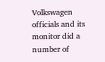Volkswagen officials and its monitor did a number of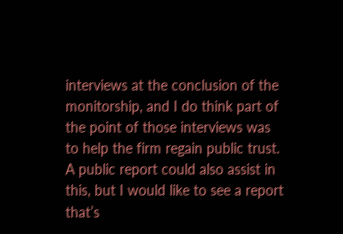interviews at the conclusion of the monitorship, and I do think part of the point of those interviews was to help the firm regain public trust. A public report could also assist in this, but I would like to see a report that’s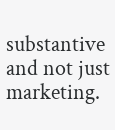substantive and not just marketing.